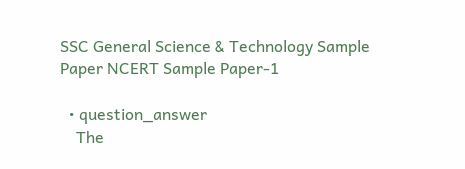SSC General Science & Technology Sample Paper NCERT Sample Paper-1

  • question_answer
    The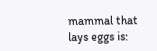mammal that lays eggs is: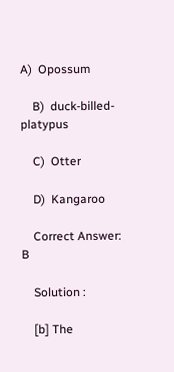A)  Opossum

    B)  duck-billed-platypus

    C)  Otter

    D)  Kangaroo

    Correct Answer: B

    Solution :

    [b] The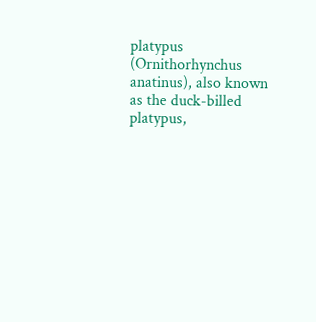platypus (Ornithorhynchus anatinus), also known as the duck-billed platypus,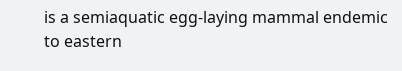is a semiaquatic egg-laying mammal endemic to eastern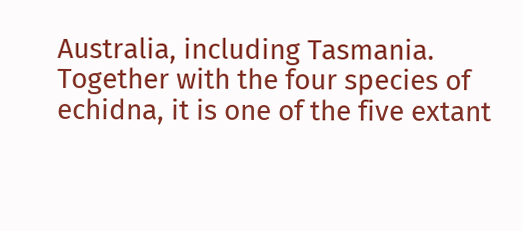Australia, including Tasmania. Together with the four species of echidna, it is one of the five extant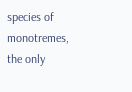species of monotremes, the only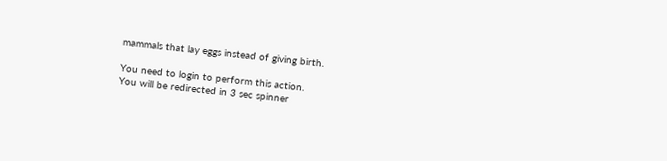mammals that lay eggs instead of giving birth.

You need to login to perform this action.
You will be redirected in 3 sec spinner